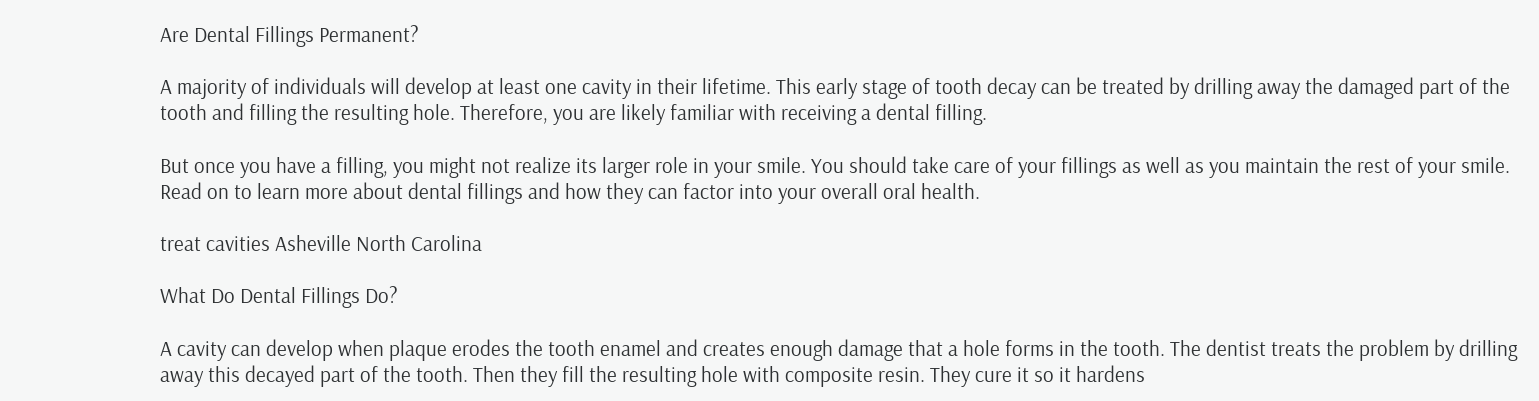Are Dental Fillings Permanent?

A majority of individuals will develop at least one cavity in their lifetime. This early stage of tooth decay can be treated by drilling away the damaged part of the tooth and filling the resulting hole. Therefore, you are likely familiar with receiving a dental filling.

But once you have a filling, you might not realize its larger role in your smile. You should take care of your fillings as well as you maintain the rest of your smile. Read on to learn more about dental fillings and how they can factor into your overall oral health.

treat cavities Asheville North Carolina

What Do Dental Fillings Do?

A cavity can develop when plaque erodes the tooth enamel and creates enough damage that a hole forms in the tooth. The dentist treats the problem by drilling away this decayed part of the tooth. Then they fill the resulting hole with composite resin. They cure it so it hardens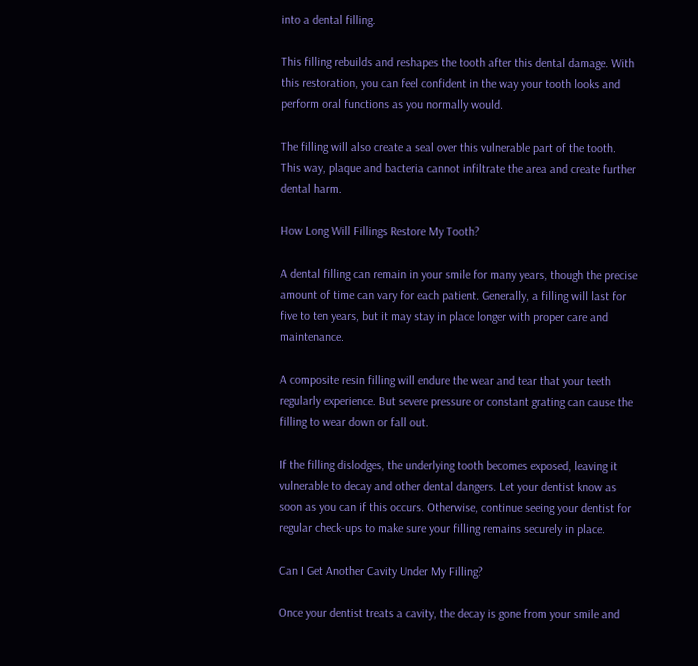into a dental filling.

This filling rebuilds and reshapes the tooth after this dental damage. With this restoration, you can feel confident in the way your tooth looks and perform oral functions as you normally would.

The filling will also create a seal over this vulnerable part of the tooth. This way, plaque and bacteria cannot infiltrate the area and create further dental harm.

How Long Will Fillings Restore My Tooth?

A dental filling can remain in your smile for many years, though the precise amount of time can vary for each patient. Generally, a filling will last for five to ten years, but it may stay in place longer with proper care and maintenance.

A composite resin filling will endure the wear and tear that your teeth regularly experience. But severe pressure or constant grating can cause the filling to wear down or fall out.

If the filling dislodges, the underlying tooth becomes exposed, leaving it vulnerable to decay and other dental dangers. Let your dentist know as soon as you can if this occurs. Otherwise, continue seeing your dentist for regular check-ups to make sure your filling remains securely in place.

Can I Get Another Cavity Under My Filling?

Once your dentist treats a cavity, the decay is gone from your smile and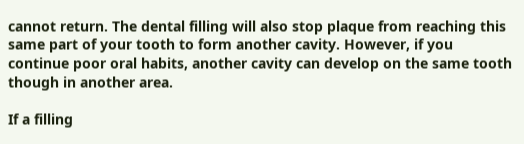cannot return. The dental filling will also stop plaque from reaching this same part of your tooth to form another cavity. However, if you continue poor oral habits, another cavity can develop on the same tooth though in another area.

If a filling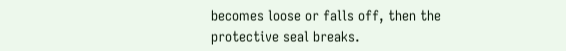becomes loose or falls off, then the protective seal breaks.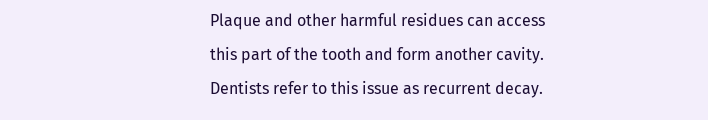Plaque and other harmful residues can access this part of the tooth and form another cavity. Dentists refer to this issue as recurrent decay.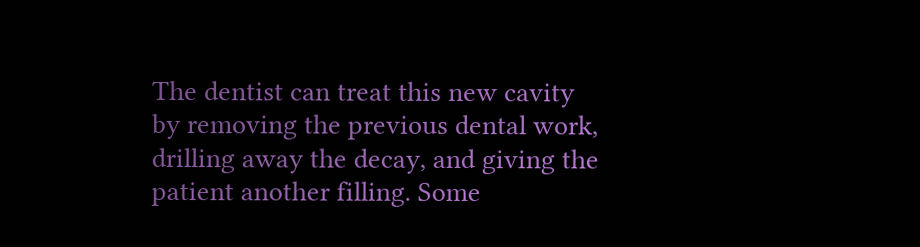The dentist can treat this new cavity by removing the previous dental work, drilling away the decay, and giving the patient another filling. Some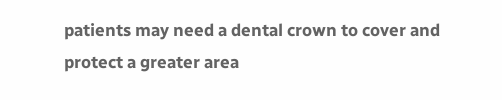patients may need a dental crown to cover and protect a greater area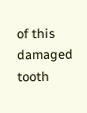of this damaged tooth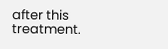after this treatment.